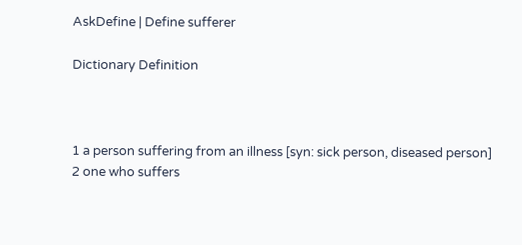AskDefine | Define sufferer

Dictionary Definition



1 a person suffering from an illness [syn: sick person, diseased person]
2 one who suffers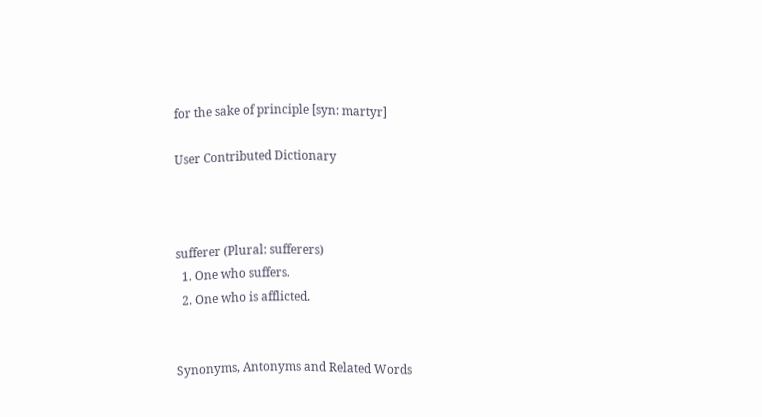for the sake of principle [syn: martyr]

User Contributed Dictionary



sufferer (Plural: sufferers)
  1. One who suffers.
  2. One who is afflicted.


Synonyms, Antonyms and Related Words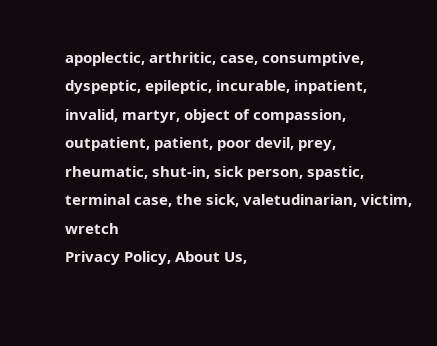apoplectic, arthritic, case, consumptive, dyspeptic, epileptic, incurable, inpatient, invalid, martyr, object of compassion, outpatient, patient, poor devil, prey, rheumatic, shut-in, sick person, spastic, terminal case, the sick, valetudinarian, victim, wretch
Privacy Policy, About Us,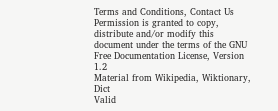Terms and Conditions, Contact Us
Permission is granted to copy, distribute and/or modify this document under the terms of the GNU Free Documentation License, Version 1.2
Material from Wikipedia, Wiktionary, Dict
Valid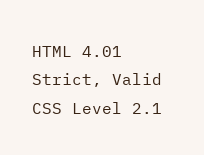HTML 4.01 Strict, Valid CSS Level 2.1